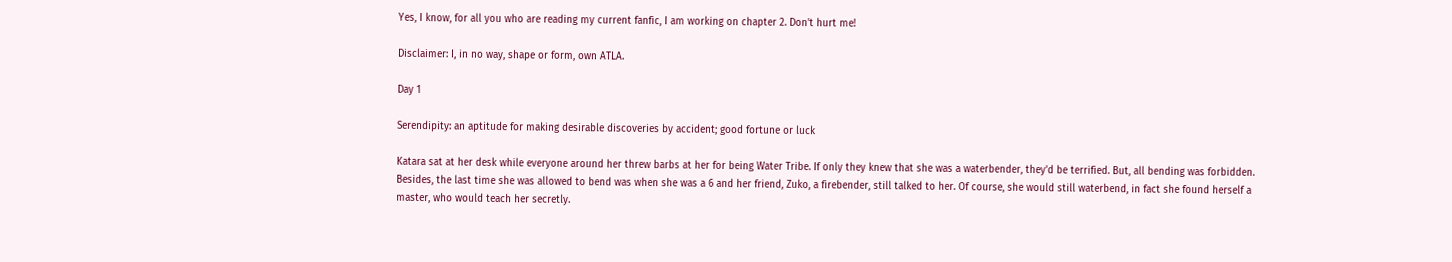Yes, I know, for all you who are reading my current fanfic, I am working on chapter 2. Don't hurt me!

Disclaimer: I, in no way, shape or form, own ATLA.

Day 1

Serendipity: an aptitude for making desirable discoveries by accident; good fortune or luck

Katara sat at her desk while everyone around her threw barbs at her for being Water Tribe. If only they knew that she was a waterbender, they'd be terrified. But, all bending was forbidden. Besides, the last time she was allowed to bend was when she was a 6 and her friend, Zuko, a firebender, still talked to her. Of course, she would still waterbend, in fact she found herself a master, who would teach her secretly.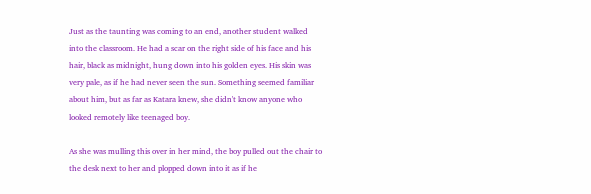Just as the taunting was coming to an end, another student walked into the classroom. He had a scar on the right side of his face and his hair, black as midnight, hung down into his golden eyes. His skin was very pale, as if he had never seen the sun. Something seemed familiar about him, but as far as Katara knew, she didn't know anyone who looked remotely like teenaged boy.

As she was mulling this over in her mind, the boy pulled out the chair to the desk next to her and plopped down into it as if he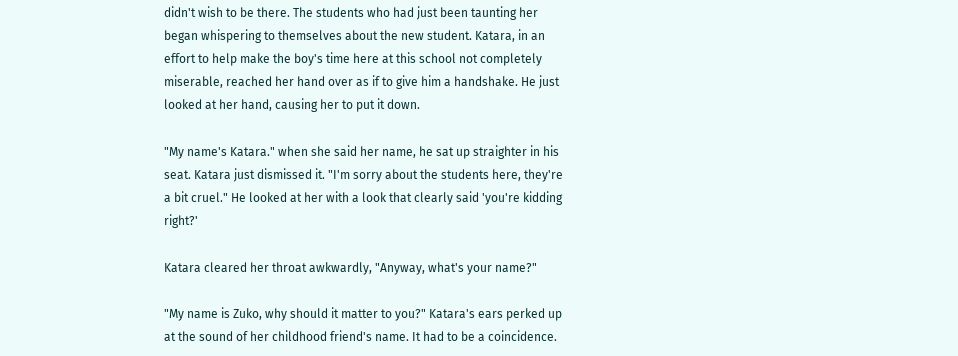didn't wish to be there. The students who had just been taunting her began whispering to themselves about the new student. Katara, in an effort to help make the boy's time here at this school not completely miserable, reached her hand over as if to give him a handshake. He just looked at her hand, causing her to put it down.

"My name's Katara." when she said her name, he sat up straighter in his seat. Katara just dismissed it. "I'm sorry about the students here, they're a bit cruel." He looked at her with a look that clearly said 'you're kidding right?'

Katara cleared her throat awkwardly, "Anyway, what's your name?"

"My name is Zuko, why should it matter to you?" Katara's ears perked up at the sound of her childhood friend's name. It had to be a coincidence.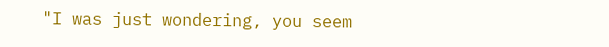"I was just wondering, you seem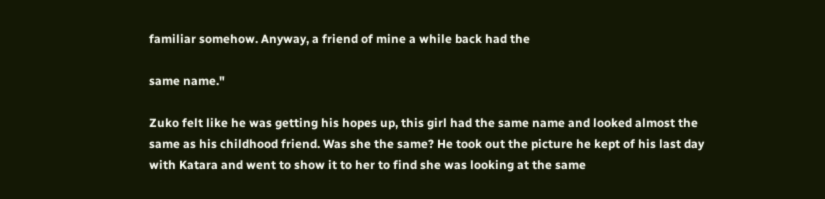familiar somehow. Anyway, a friend of mine a while back had the

same name."

Zuko felt like he was getting his hopes up, this girl had the same name and looked almost the same as his childhood friend. Was she the same? He took out the picture he kept of his last day with Katara and went to show it to her to find she was looking at the same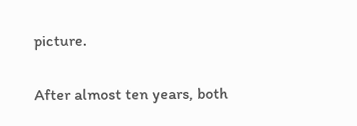picture.

After almost ten years, both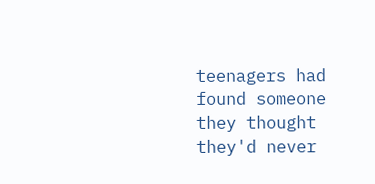teenagers had found someone they thought they'd never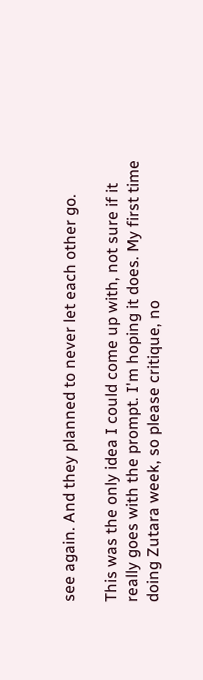see again. And they planned to never let each other go.

This was the only idea I could come up with, not sure if it really goes with the prompt. I'm hoping it does. My first time doing Zutara week, so please critique, no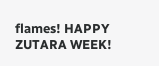flames! HAPPY ZUTARA WEEK!